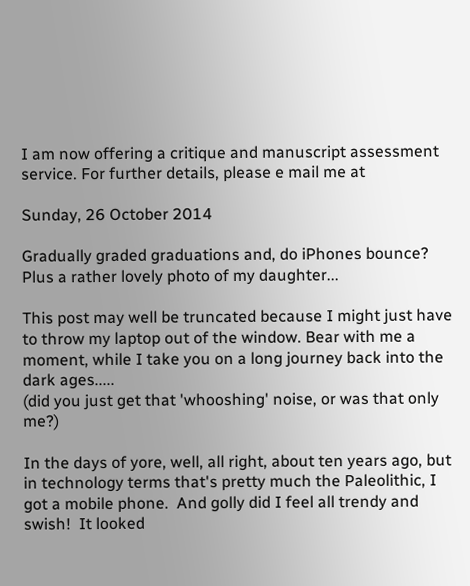I am now offering a critique and manuscript assessment service. For further details, please e mail me at

Sunday, 26 October 2014

Gradually graded graduations and, do iPhones bounce? Plus a rather lovely photo of my daughter...

This post may well be truncated because I might just have to throw my laptop out of the window. Bear with me a moment, while I take you on a long journey back into the dark ages.....
(did you just get that 'whooshing' noise, or was that only me?)

In the days of yore, well, all right, about ten years ago, but in technology terms that's pretty much the Paleolithic, I got a mobile phone.  And golly did I feel all trendy and swish!  It looked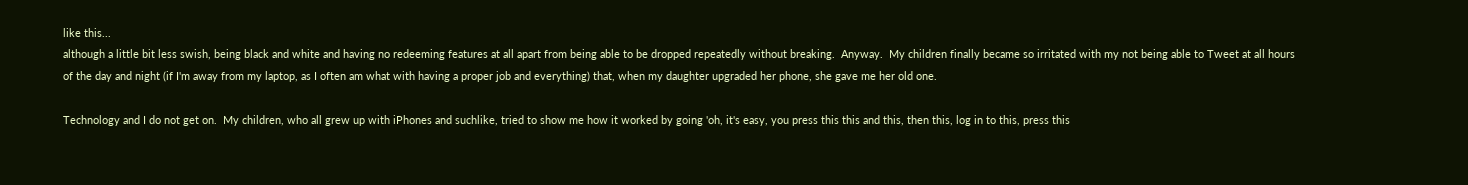like this...
although a little bit less swish, being black and white and having no redeeming features at all apart from being able to be dropped repeatedly without breaking.  Anyway.  My children finally became so irritated with my not being able to Tweet at all hours of the day and night (if I'm away from my laptop, as I often am what with having a proper job and everything) that, when my daughter upgraded her phone, she gave me her old one.

Technology and I do not get on.  My children, who all grew up with iPhones and suchlike, tried to show me how it worked by going 'oh, it's easy, you press this this and this, then this, log in to this, press this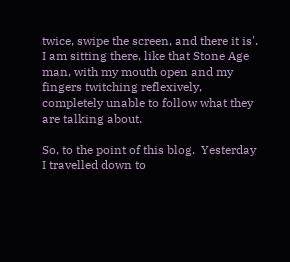twice, swipe the screen, and there it is'.  I am sitting there, like that Stone Age man, with my mouth open and my fingers twitching reflexively, completely unable to follow what they are talking about.

So, to the point of this blog.  Yesterday I travelled down to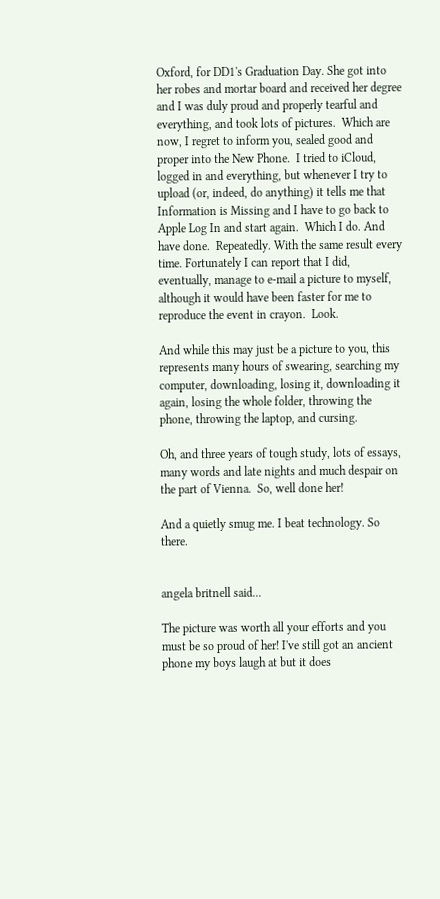Oxford, for DD1's Graduation Day. She got into her robes and mortar board and received her degree and I was duly proud and properly tearful and everything, and took lots of pictures.  Which are now, I regret to inform you, sealed good and proper into the New Phone.  I tried to iCloud, logged in and everything, but whenever I try to upload (or, indeed, do anything) it tells me that Information is Missing and I have to go back to Apple Log In and start again.  Which I do. And have done.  Repeatedly. With the same result every time. Fortunately I can report that I did, eventually, manage to e-mail a picture to myself, although it would have been faster for me to reproduce the event in crayon.  Look.

And while this may just be a picture to you, this represents many hours of swearing, searching my computer, downloading, losing it, downloading it again, losing the whole folder, throwing the phone, throwing the laptop, and cursing.

Oh, and three years of tough study, lots of essays, many words and late nights and much despair on the part of Vienna.  So, well done her!

And a quietly smug me. I beat technology. So there.


angela britnell said...

The picture was worth all your efforts and you must be so proud of her! I've still got an ancient phone my boys laugh at but it does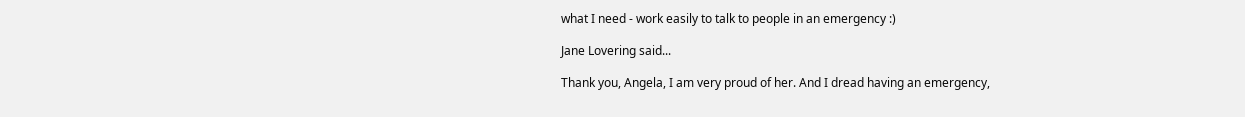what I need - work easily to talk to people in an emergency :)

Jane Lovering said...

Thank you, Angela, I am very proud of her. And I dread having an emergency,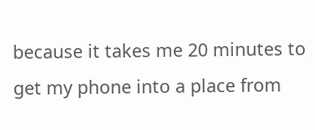because it takes me 20 minutes to get my phone into a place from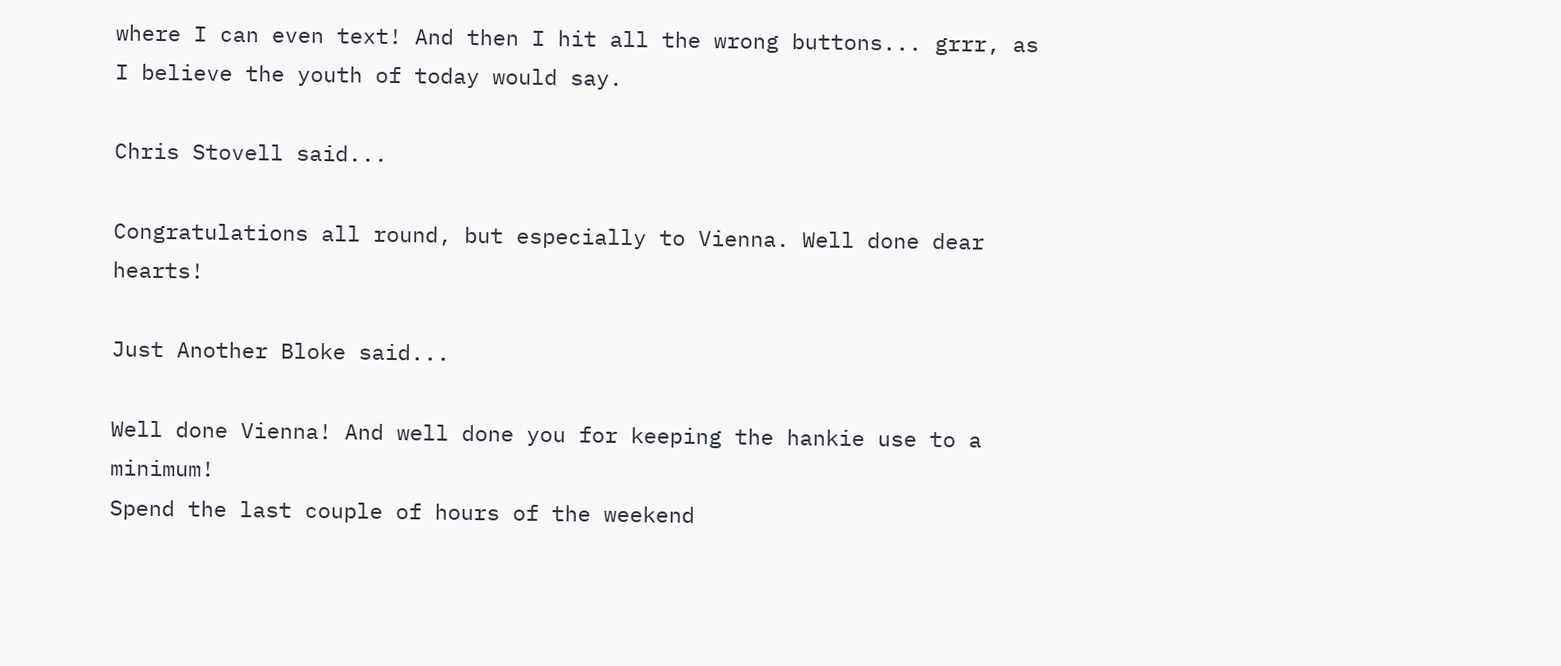where I can even text! And then I hit all the wrong buttons... grrr, as I believe the youth of today would say.

Chris Stovell said...

Congratulations all round, but especially to Vienna. Well done dear hearts!

Just Another Bloke said...

Well done Vienna! And well done you for keeping the hankie use to a minimum!
Spend the last couple of hours of the weekend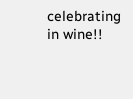celebrating in wine!!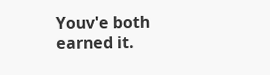Youv'e both earned it.